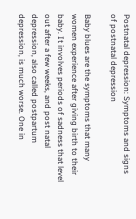Postnatal depression: Symptoms and signs of postnatal depression

Baby blues are the symptoms that many women experience after giving birth to their baby. It involves periods of sadness that level out after a few weeks, and post natal depression, also called postpartum depression, is much worse. One in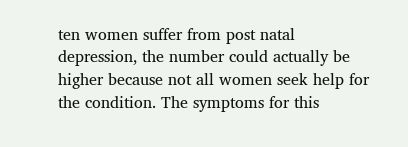ten women suffer from post natal depression, the number could actually be higher because not all women seek help for the condition. The symptoms for this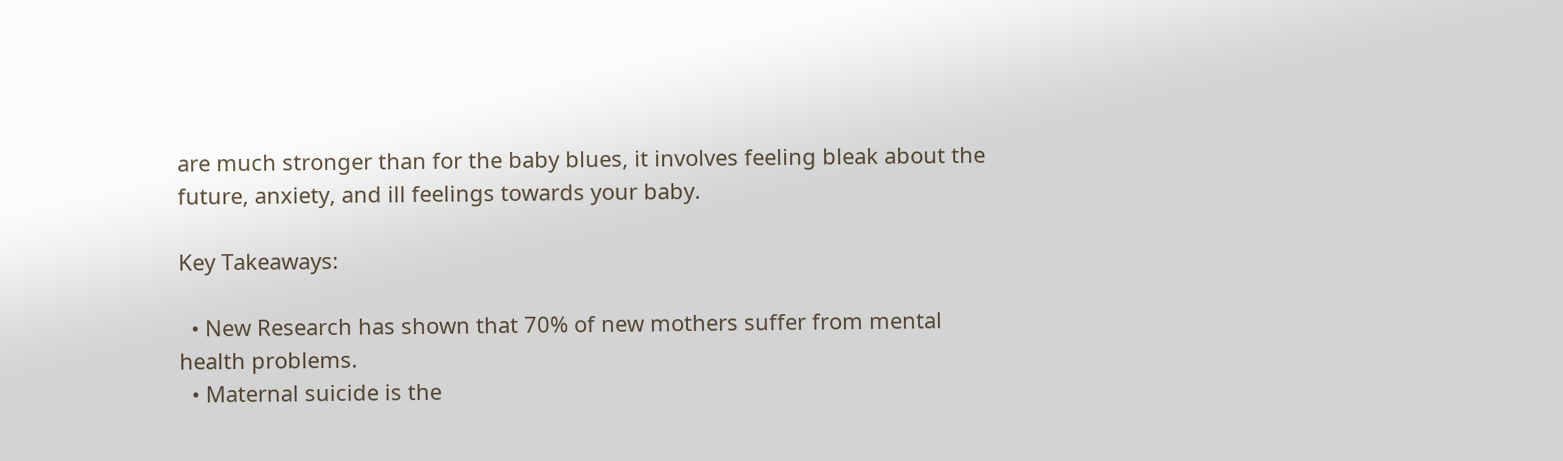are much stronger than for the baby blues, it involves feeling bleak about the future, anxiety, and ill feelings towards your baby.

Key Takeaways:

  • New Research has shown that 70% of new mothers suffer from mental health problems.
  • Maternal suicide is the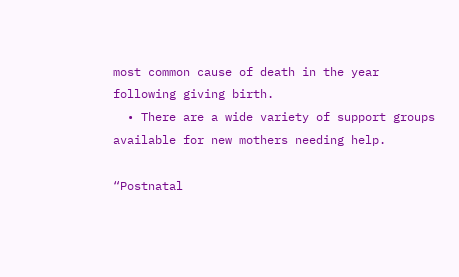most common cause of death in the year following giving birth.
  • There are a wide variety of support groups available for new mothers needing help.

“Postnatal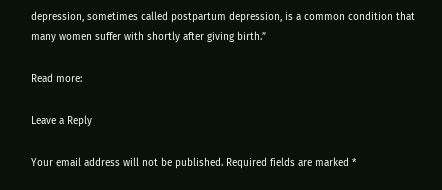depression, sometimes called postpartum depression, is a common condition that many women suffer with shortly after giving birth.”

Read more:

Leave a Reply

Your email address will not be published. Required fields are marked *